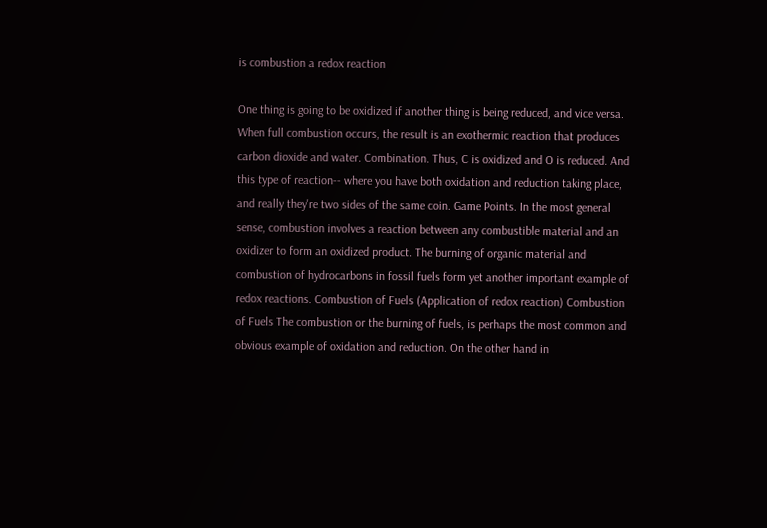is combustion a redox reaction

One thing is going to be oxidized if another thing is being reduced, and vice versa. When full combustion occurs, the result is an exothermic reaction that produces carbon dioxide and water. Combination. Thus, C is oxidized and O is reduced. And this type of reaction-- where you have both oxidation and reduction taking place, and really they're two sides of the same coin. Game Points. In the most general sense, combustion involves a reaction between any combustible material and an oxidizer to form an oxidized product. The burning of organic material and combustion of hydrocarbons in fossil fuels form yet another important example of redox reactions. Combustion of Fuels (Application of redox reaction) Combustion of Fuels The combustion or the burning of fuels, is perhaps the most common and obvious example of oxidation and reduction. On the other hand in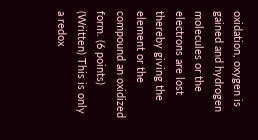oxidation, oxygen is gained and hydrogen molecules or the electrons are lost thereby giving the element or the compound an oxidized form. (6 points) (Written) This is only a redox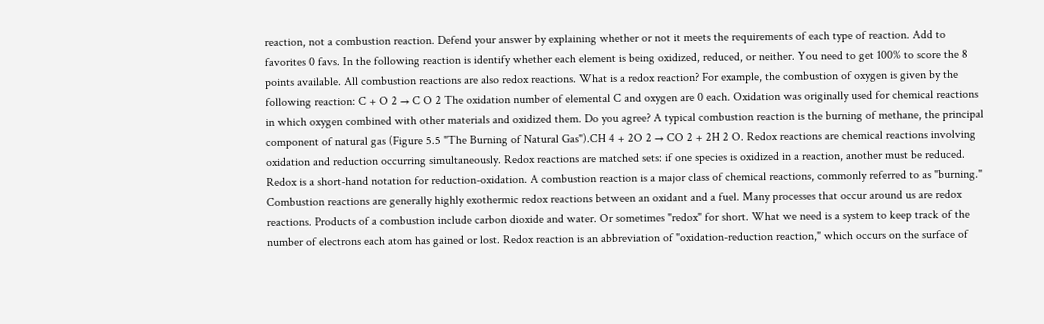reaction, not a combustion reaction. Defend your answer by explaining whether or not it meets the requirements of each type of reaction. Add to favorites 0 favs. In the following reaction is identify whether each element is being oxidized, reduced, or neither. You need to get 100% to score the 8 points available. All combustion reactions are also redox reactions. What is a redox reaction? For example, the combustion of oxygen is given by the following reaction: C + O 2 → C O 2 The oxidation number of elemental C and oxygen are 0 each. Oxidation was originally used for chemical reactions in which oxygen combined with other materials and oxidized them. Do you agree? A typical combustion reaction is the burning of methane, the principal component of natural gas (Figure 5.5 "The Burning of Natural Gas").CH 4 + 2O 2 → CO 2 + 2H 2 O. Redox reactions are chemical reactions involving oxidation and reduction occurring simultaneously. Redox reactions are matched sets: if one species is oxidized in a reaction, another must be reduced. Redox is a short-hand notation for reduction-oxidation. A combustion reaction is a major class of chemical reactions, commonly referred to as "burning." Combustion reactions are generally highly exothermic redox reactions between an oxidant and a fuel. Many processes that occur around us are redox reactions. Products of a combustion include carbon dioxide and water. Or sometimes "redox" for short. What we need is a system to keep track of the number of electrons each atom has gained or lost. Redox reaction is an abbreviation of "oxidation-reduction reaction," which occurs on the surface of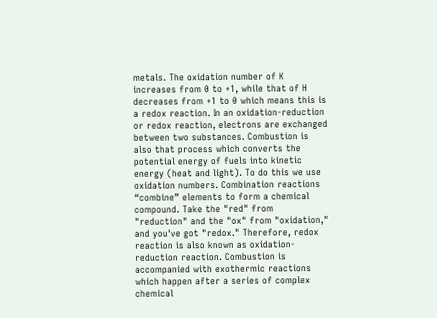metals. The oxidation number of K increases from 0 to +1, while that of H decreases from +1 to 0 which means this is a redox reaction. In an oxidation-reduction or redox reaction, electrons are exchanged between two substances. Combustion is also that process which converts the potential energy of fuels into kinetic energy (heat and light). To do this we use oxidation numbers. Combination reactions “combine” elements to form a chemical compound. Take the "red" from "reduction" and the "ox" from "oxidation," and you've got "redox." Therefore, redox reaction is also known as oxidation-reduction reaction. Combustion is accompanied with exothermic reactions which happen after a series of complex chemical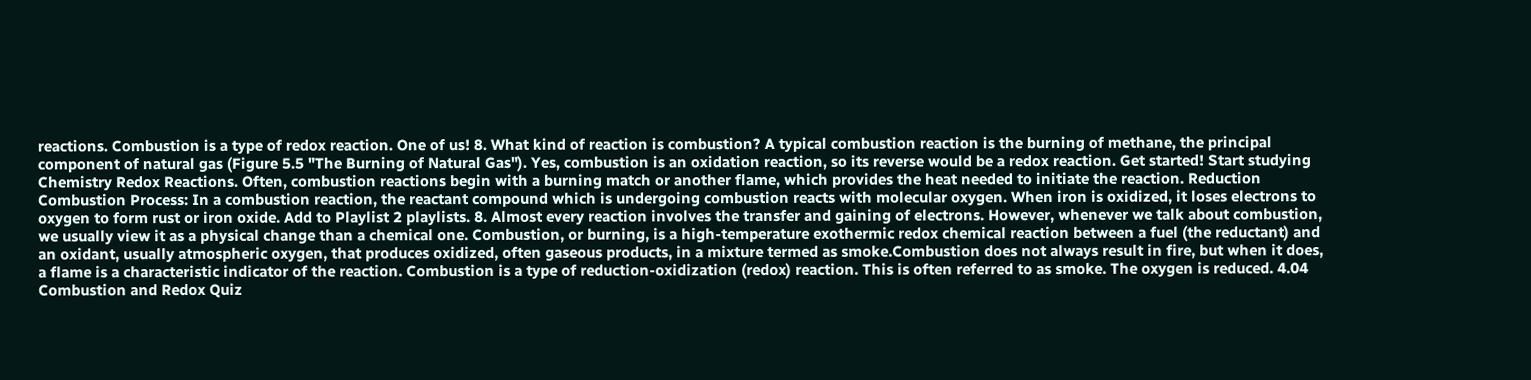reactions. Combustion is a type of redox reaction. One of us! 8. What kind of reaction is combustion? A typical combustion reaction is the burning of methane, the principal component of natural gas (Figure 5.5 "The Burning of Natural Gas"). Yes, combustion is an oxidation reaction, so its reverse would be a redox reaction. Get started! Start studying Chemistry Redox Reactions. Often, combustion reactions begin with a burning match or another flame, which provides the heat needed to initiate the reaction. Reduction Combustion Process: In a combustion reaction, the reactant compound which is undergoing combustion reacts with molecular oxygen. When iron is oxidized, it loses electrons to oxygen to form rust or iron oxide. Add to Playlist 2 playlists. 8. Almost every reaction involves the transfer and gaining of electrons. However, whenever we talk about combustion, we usually view it as a physical change than a chemical one. Combustion, or burning, is a high-temperature exothermic redox chemical reaction between a fuel (the reductant) and an oxidant, usually atmospheric oxygen, that produces oxidized, often gaseous products, in a mixture termed as smoke.Combustion does not always result in fire, but when it does, a flame is a characteristic indicator of the reaction. Combustion is a type of reduction-oxidization (redox) reaction. This is often referred to as smoke. The oxygen is reduced. 4.04 Combustion and Redox Quiz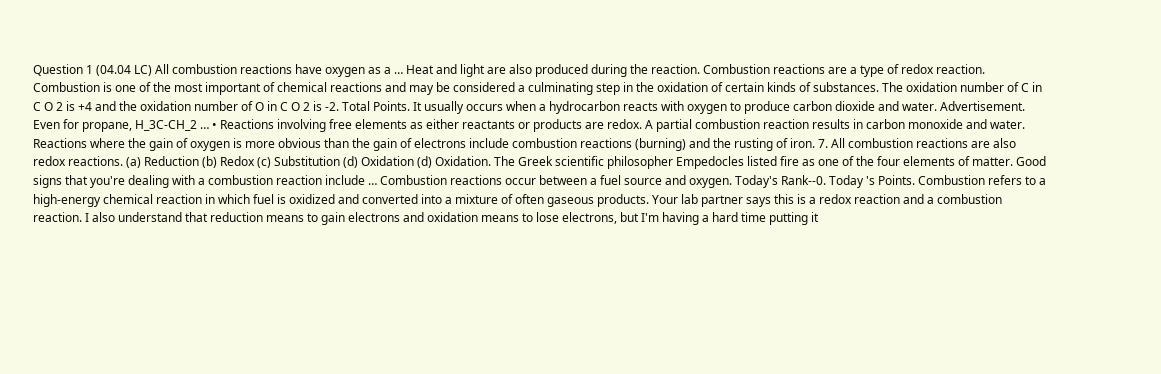Question 1 (04.04 LC) All combustion reactions have oxygen as a … Heat and light are also produced during the reaction. Combustion reactions are a type of redox reaction. Combustion is one of the most important of chemical reactions and may be considered a culminating step in the oxidation of certain kinds of substances. The oxidation number of C in C O 2 is +4 and the oxidation number of O in C O 2 is -2. Total Points. It usually occurs when a hydrocarbon reacts with oxygen to produce carbon dioxide and water. Advertisement. Even for propane, H_3C-CH_2 … • Reactions involving free elements as either reactants or products are redox. A partial combustion reaction results in carbon monoxide and water. Reactions where the gain of oxygen is more obvious than the gain of electrons include combustion reactions (burning) and the rusting of iron. 7. All combustion reactions are also redox reactions. (a) Reduction (b) Redox (c) Substitution (d) Oxidation (d) Oxidation. The Greek scientific philosopher Empedocles listed fire as one of the four elements of matter. Good signs that you're dealing with a combustion reaction include … Combustion reactions occur between a fuel source and oxygen. Today's Rank--0. Today 's Points. Combustion refers to a high-energy chemical reaction in which fuel is oxidized and converted into a mixture of often gaseous products. Your lab partner says this is a redox reaction and a combustion reaction. I also understand that reduction means to gain electrons and oxidation means to lose electrons, but I'm having a hard time putting it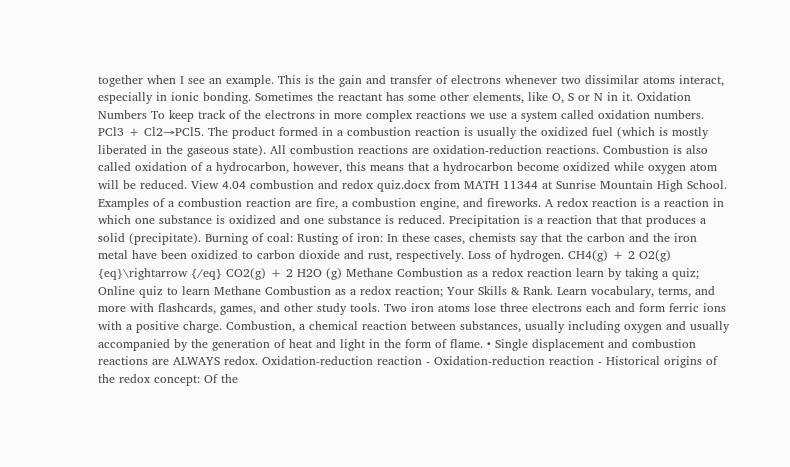together when I see an example. This is the gain and transfer of electrons whenever two dissimilar atoms interact, especially in ionic bonding. Sometimes the reactant has some other elements, like O, S or N in it. Oxidation Numbers To keep track of the electrons in more complex reactions we use a system called oxidation numbers. PCl3 + Cl2→PCl5. The product formed in a combustion reaction is usually the oxidized fuel (which is mostly liberated in the gaseous state). All combustion reactions are oxidation-reduction reactions. Combustion is also called oxidation of a hydrocarbon, however, this means that a hydrocarbon become oxidized while oxygen atom will be reduced. View 4.04 combustion and redox quiz.docx from MATH 11344 at Sunrise Mountain High School. Examples of a combustion reaction are fire, a combustion engine, and fireworks. A redox reaction is a reaction in which one substance is oxidized and one substance is reduced. Precipitation is a reaction that that produces a solid (precipitate). Burning of coal: Rusting of iron: In these cases, chemists say that the carbon and the iron metal have been oxidized to carbon dioxide and rust, respectively. Loss of hydrogen. CH4(g) + 2 O2(g) {eq}\rightarrow {/eq} CO2(g) + 2 H2O (g) Methane Combustion as a redox reaction learn by taking a quiz; Online quiz to learn Methane Combustion as a redox reaction; Your Skills & Rank. Learn vocabulary, terms, and more with flashcards, games, and other study tools. Two iron atoms lose three electrons each and form ferric ions with a positive charge. Combustion, a chemical reaction between substances, usually including oxygen and usually accompanied by the generation of heat and light in the form of flame. • Single displacement and combustion reactions are ALWAYS redox. Oxidation-reduction reaction - Oxidation-reduction reaction - Historical origins of the redox concept: Of the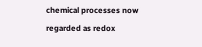chemical processes now regarded as redox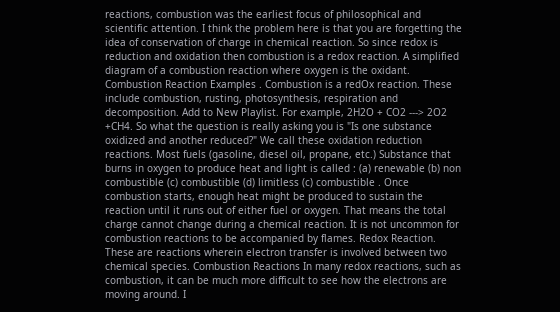reactions, combustion was the earliest focus of philosophical and scientific attention. I think the problem here is that you are forgetting the idea of conservation of charge in chemical reaction. So since redox is reduction and oxidation then combustion is a redox reaction. A simplified diagram of a combustion reaction where oxygen is the oxidant. Combustion Reaction Examples . Combustion is a redOx reaction. These include combustion, rusting, photosynthesis, respiration and decomposition. Add to New Playlist. For example, 2H2O + CO2 ---> 2O2 +CH4. So what the question is really asking you is "Is one substance oxidized and another reduced?" We call these oxidation reduction reactions. Most fuels (gasoline, diesel oil, propane, etc.) Substance that burns in oxygen to produce heat and light is called : (a) renewable (b) non combustible (c) combustible (d) limitless (c) combustible . Once combustion starts, enough heat might be produced to sustain the reaction until it runs out of either fuel or oxygen. That means the total charge cannot change during a chemical reaction. It is not uncommon for combustion reactions to be accompanied by flames. Redox Reaction. These are reactions wherein electron transfer is involved between two chemical species. Combustion Reactions In many redox reactions, such as combustion, it can be much more difficult to see how the electrons are moving around. I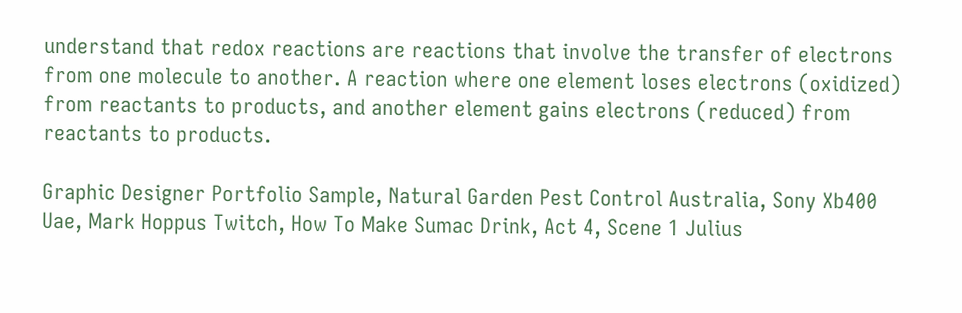understand that redox reactions are reactions that involve the transfer of electrons from one molecule to another. A reaction where one element loses electrons (oxidized) from reactants to products, and another element gains electrons (reduced) from reactants to products.

Graphic Designer Portfolio Sample, Natural Garden Pest Control Australia, Sony Xb400 Uae, Mark Hoppus Twitch, How To Make Sumac Drink, Act 4, Scene 1 Julius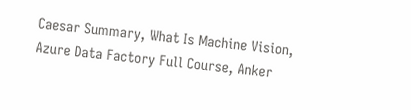Caesar Summary, What Is Machine Vision, Azure Data Factory Full Course, Anker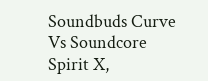Soundbuds Curve Vs Soundcore Spirit X,